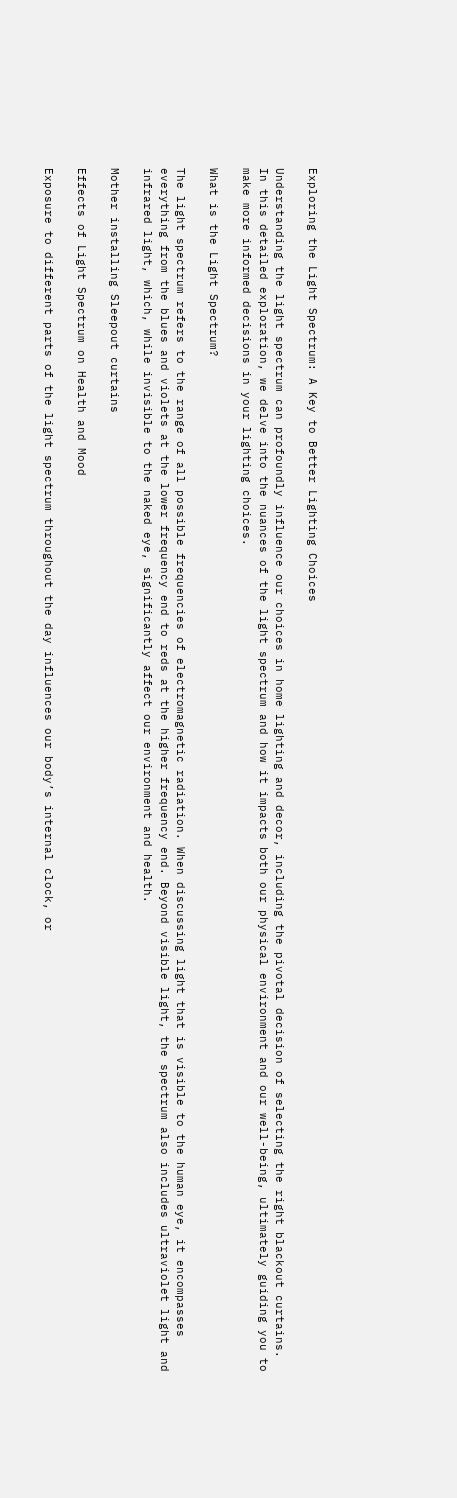Exploring the Light Spectrum: A Key to Better Lighting Choices

Understanding the light spectrum can profoundly influence our choices in home lighting and decor, including the pivotal decision of selecting the right blackout curtains. In this detailed exploration, we delve into the nuances of the light spectrum and how it impacts both our physical environment and our well-being, ultimately guiding you to make more informed decisions in your lighting choices.

What is the Light Spectrum?

The light spectrum refers to the range of all possible frequencies of electromagnetic radiation. When discussing light that is visible to the human eye, it encompasses everything from the blues and violets at the lower frequency end to reds at the higher frequency end. Beyond visible light, the spectrum also includes ultraviolet light and infrared light, which, while invisible to the naked eye, significantly affect our environment and health.

Mother installing Sleepout curtains

Effects of Light Spectrum on Health and Mood

Exposure to different parts of the light spectrum throughout the day influences our body’s internal clock, or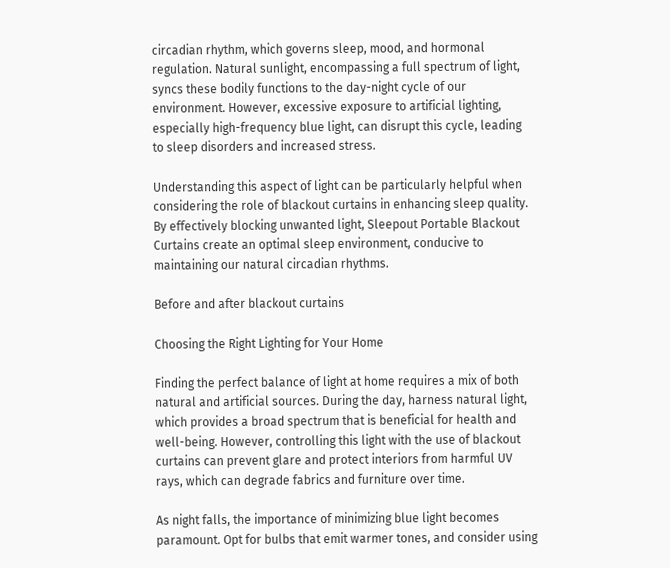circadian rhythm, which governs sleep, mood, and hormonal regulation. Natural sunlight, encompassing a full spectrum of light, syncs these bodily functions to the day-night cycle of our environment. However, excessive exposure to artificial lighting, especially high-frequency blue light, can disrupt this cycle, leading to sleep disorders and increased stress.

Understanding this aspect of light can be particularly helpful when considering the role of blackout curtains in enhancing sleep quality. By effectively blocking unwanted light, Sleepout Portable Blackout Curtains create an optimal sleep environment, conducive to maintaining our natural circadian rhythms.

Before and after blackout curtains

Choosing the Right Lighting for Your Home

Finding the perfect balance of light at home requires a mix of both natural and artificial sources. During the day, harness natural light, which provides a broad spectrum that is beneficial for health and well-being. However, controlling this light with the use of blackout curtains can prevent glare and protect interiors from harmful UV rays, which can degrade fabrics and furniture over time.

As night falls, the importance of minimizing blue light becomes paramount. Opt for bulbs that emit warmer tones, and consider using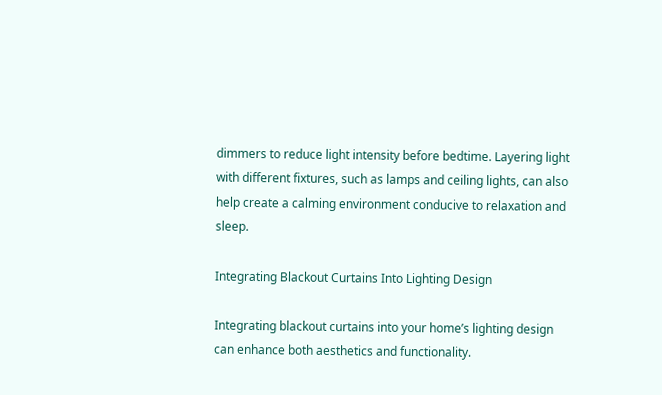dimmers to reduce light intensity before bedtime. Layering light with different fixtures, such as lamps and ceiling lights, can also help create a calming environment conducive to relaxation and sleep.

Integrating Blackout Curtains Into Lighting Design

Integrating blackout curtains into your home’s lighting design can enhance both aesthetics and functionality.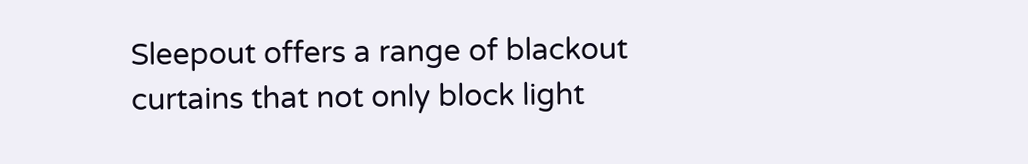Sleepout offers a range of blackout curtains that not only block light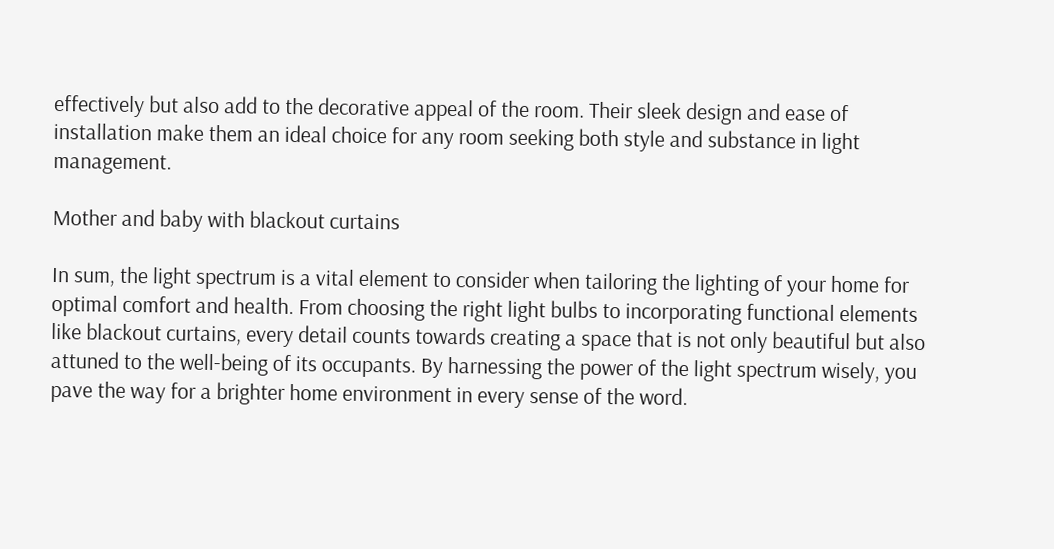effectively but also add to the decorative appeal of the room. Their sleek design and ease of installation make them an ideal choice for any room seeking both style and substance in light management.

Mother and baby with blackout curtains

In sum, the light spectrum is a vital element to consider when tailoring the lighting of your home for optimal comfort and health. From choosing the right light bulbs to incorporating functional elements like blackout curtains, every detail counts towards creating a space that is not only beautiful but also attuned to the well-being of its occupants. By harnessing the power of the light spectrum wisely, you pave the way for a brighter home environment in every sense of the word.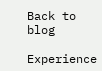Back to blog

Experience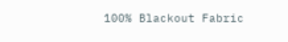100% Blackout Fabric